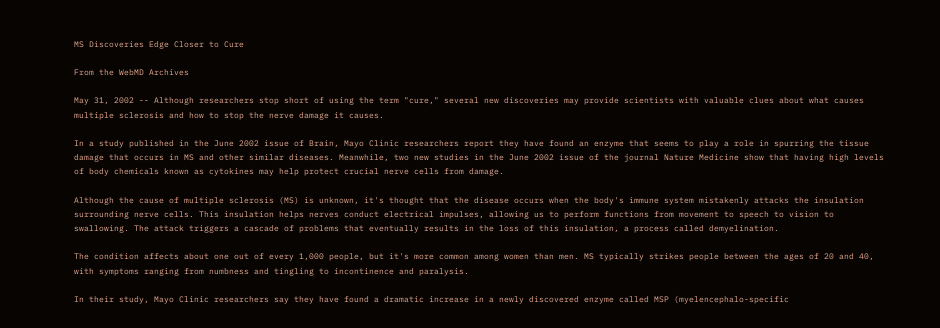MS Discoveries Edge Closer to Cure

From the WebMD Archives

May 31, 2002 -- Although researchers stop short of using the term "cure," several new discoveries may provide scientists with valuable clues about what causes multiple sclerosis and how to stop the nerve damage it causes.

In a study published in the June 2002 issue of Brain, Mayo Clinic researchers report they have found an enzyme that seems to play a role in spurring the tissue damage that occurs in MS and other similar diseases. Meanwhile, two new studies in the June 2002 issue of the journal Nature Medicine show that having high levels of body chemicals known as cytokines may help protect crucial nerve cells from damage.

Although the cause of multiple sclerosis (MS) is unknown, it's thought that the disease occurs when the body's immune system mistakenly attacks the insulation surrounding nerve cells. This insulation helps nerves conduct electrical impulses, allowing us to perform functions from movement to speech to vision to swallowing. The attack triggers a cascade of problems that eventually results in the loss of this insulation, a process called demyelination.

The condition affects about one out of every 1,000 people, but it's more common among women than men. MS typically strikes people between the ages of 20 and 40, with symptoms ranging from numbness and tingling to incontinence and paralysis.

In their study, Mayo Clinic researchers say they have found a dramatic increase in a newly discovered enzyme called MSP (myelencephalo-specific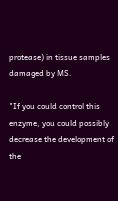protease) in tissue samples damaged by MS.

"If you could control this enzyme, you could possibly decrease the development of the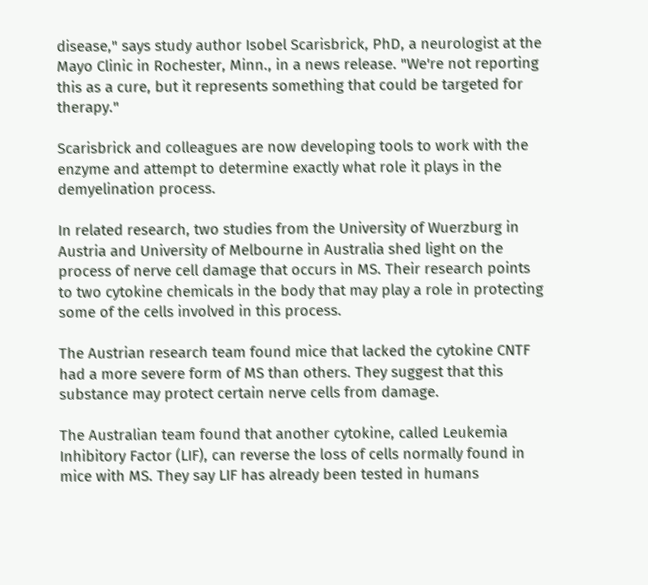disease," says study author Isobel Scarisbrick, PhD, a neurologist at the Mayo Clinic in Rochester, Minn., in a news release. "We're not reporting this as a cure, but it represents something that could be targeted for therapy."

Scarisbrick and colleagues are now developing tools to work with the enzyme and attempt to determine exactly what role it plays in the demyelination process.

In related research, two studies from the University of Wuerzburg in Austria and University of Melbourne in Australia shed light on the process of nerve cell damage that occurs in MS. Their research points to two cytokine chemicals in the body that may play a role in protecting some of the cells involved in this process.

The Austrian research team found mice that lacked the cytokine CNTF had a more severe form of MS than others. They suggest that this substance may protect certain nerve cells from damage.

The Australian team found that another cytokine, called Leukemia Inhibitory Factor (LIF), can reverse the loss of cells normally found in mice with MS. They say LIF has already been tested in humans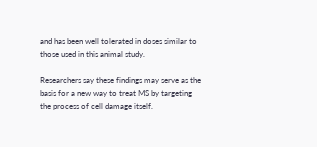and has been well tolerated in doses similar to those used in this animal study.

Researchers say these findings may serve as the basis for a new way to treat MS by targeting the process of cell damage itself.